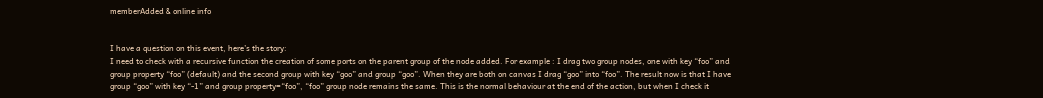memberAdded & online info


I have a question on this event, here’s the story:
I need to check with a recursive function the creation of some ports on the parent group of the node added. For example : I drag two group nodes, one with key “foo” and group property “foo” (default) and the second group with key “goo” and group “goo”. When they are both on canvas I drag “goo” into “foo”. The result now is that I have group “goo” with key “-1” and group property=“foo”, “foo” group node remains the same. This is the normal behaviour at the end of the action, but when I check it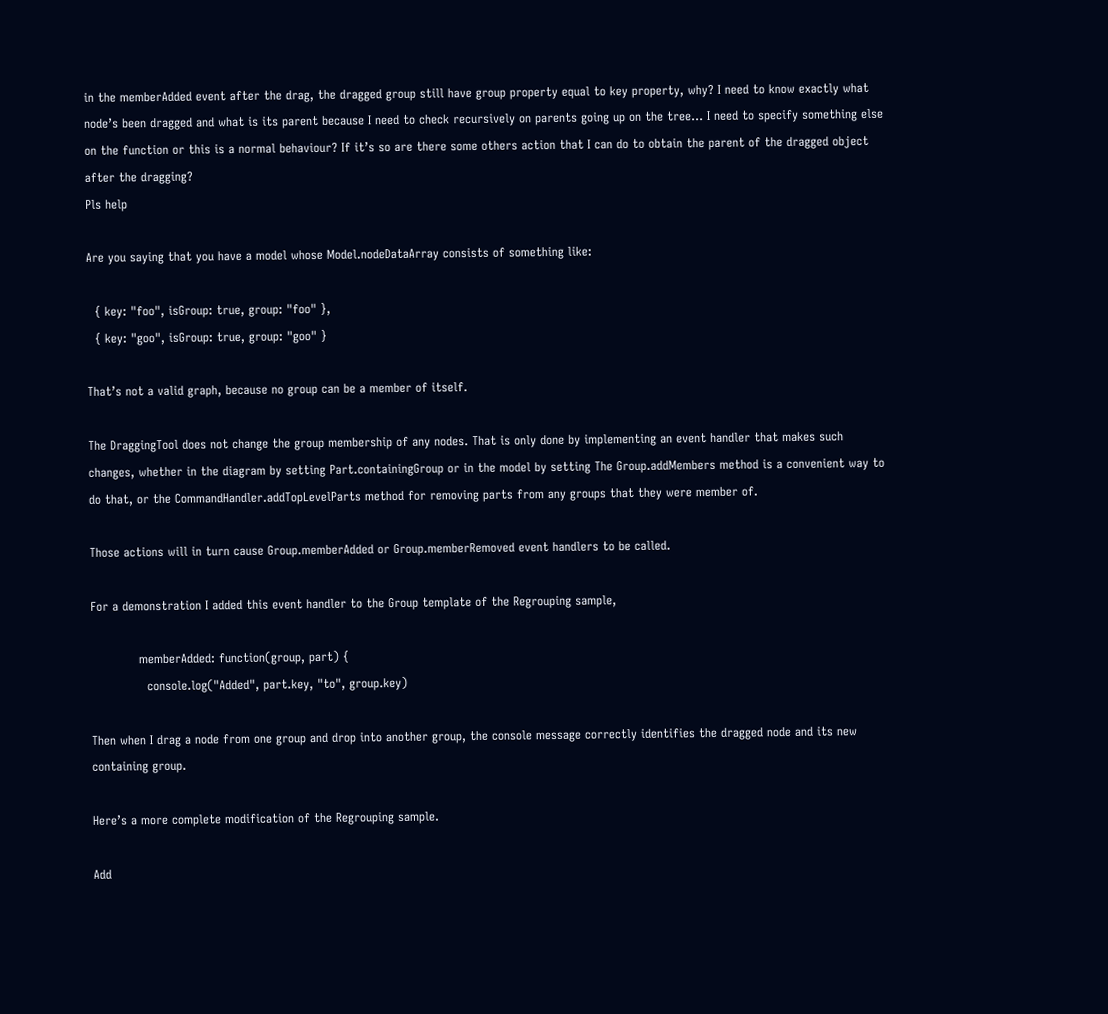in the memberAdded event after the drag, the dragged group still have group property equal to key property, why? I need to know exactly what node’s been dragged and what is its parent because I need to check recursively on parents going up on the tree… I need to specify something else on the function or this is a normal behaviour? If it’s so are there some others action that I can do to obtain the parent of the dragged object after the dragging?
Pls help

Are you saying that you have a model whose Model.nodeDataArray consists of something like:

  { key: "foo", isGroup: true, group: "foo" },
  { key: "goo", isGroup: true, group: "goo" }

That’s not a valid graph, because no group can be a member of itself.

The DraggingTool does not change the group membership of any nodes. That is only done by implementing an event handler that makes such changes, whether in the diagram by setting Part.containingGroup or in the model by setting The Group.addMembers method is a convenient way to do that, or the CommandHandler.addTopLevelParts method for removing parts from any groups that they were member of.

Those actions will in turn cause Group.memberAdded or Group.memberRemoved event handlers to be called.

For a demonstration I added this event handler to the Group template of the Regrouping sample,

            memberAdded: function(group, part) {
              console.log("Added", part.key, "to", group.key)

Then when I drag a node from one group and drop into another group, the console message correctly identifies the dragged node and its new containing group.

Here’s a more complete modification of the Regrouping sample.

Add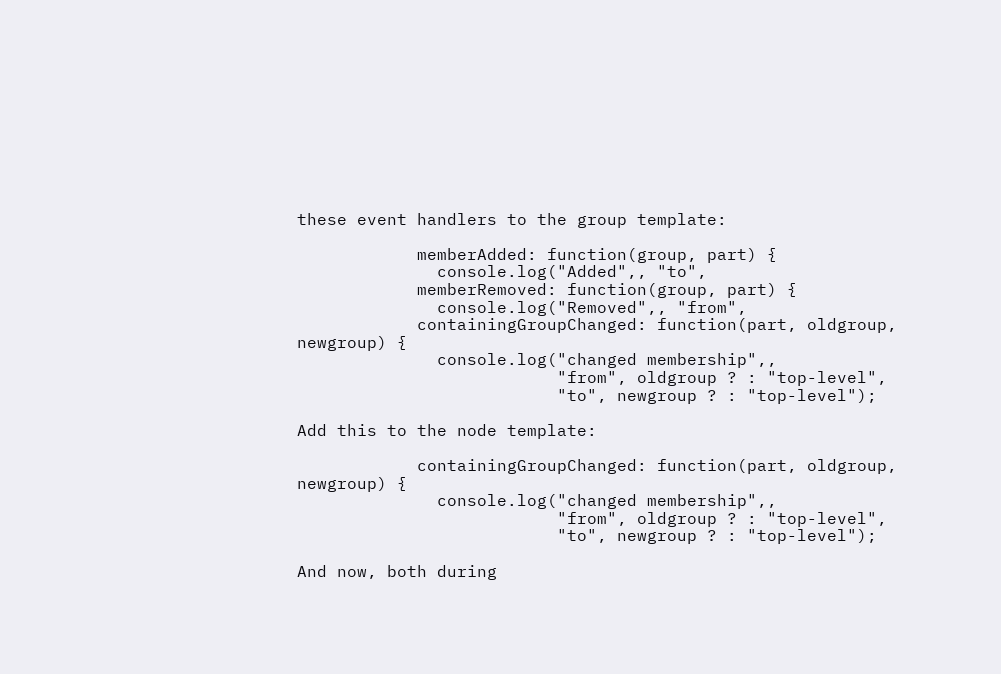these event handlers to the group template:

            memberAdded: function(group, part) {
              console.log("Added",, "to",
            memberRemoved: function(group, part) {
              console.log("Removed",, "from",
            containingGroupChanged: function(part, oldgroup, newgroup) {
              console.log("changed membership",,
                          "from", oldgroup ? : "top-level",
                          "to", newgroup ? : "top-level");

Add this to the node template:

            containingGroupChanged: function(part, oldgroup, newgroup) {
              console.log("changed membership",,
                          "from", oldgroup ? : "top-level",
                          "to", newgroup ? : "top-level");

And now, both during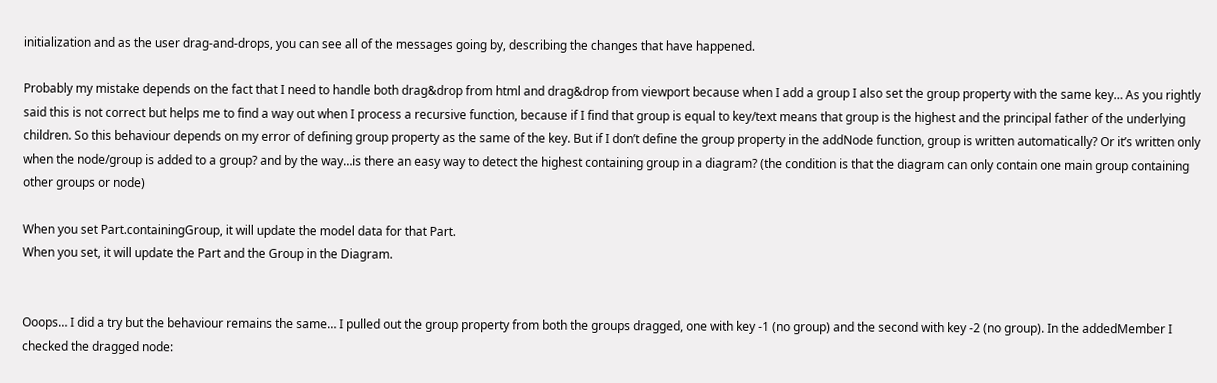initialization and as the user drag-and-drops, you can see all of the messages going by, describing the changes that have happened.

Probably my mistake depends on the fact that I need to handle both drag&drop from html and drag&drop from viewport because when I add a group I also set the group property with the same key… As you rightly said this is not correct but helps me to find a way out when I process a recursive function, because if I find that group is equal to key/text means that group is the highest and the principal father of the underlying children. So this behaviour depends on my error of defining group property as the same of the key. But if I don’t define the group property in the addNode function, group is written automatically? Or it’s written only when the node/group is added to a group? and by the way…is there an easy way to detect the highest containing group in a diagram? (the condition is that the diagram can only contain one main group containing other groups or node)

When you set Part.containingGroup, it will update the model data for that Part.
When you set, it will update the Part and the Group in the Diagram.


Ooops… I did a try but the behaviour remains the same… I pulled out the group property from both the groups dragged, one with key -1 (no group) and the second with key -2 (no group). In the addedMember I checked the dragged node: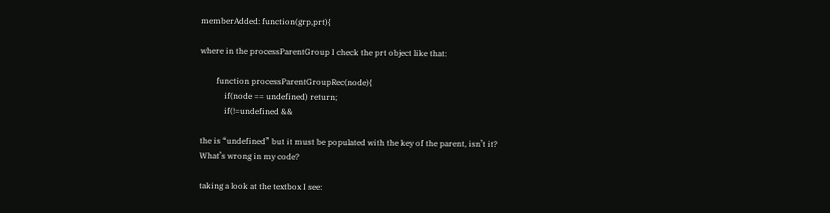memberAdded: function(grp,prt){

where in the processParentGroup I check the prt object like that:

        function processParentGroupRec(node){
            if(node == undefined) return;
            if(!=undefined &&

the is “undefined” but it must be populated with the key of the parent, isn’t it?
What’s wrong in my code?

taking a look at the textbox I see: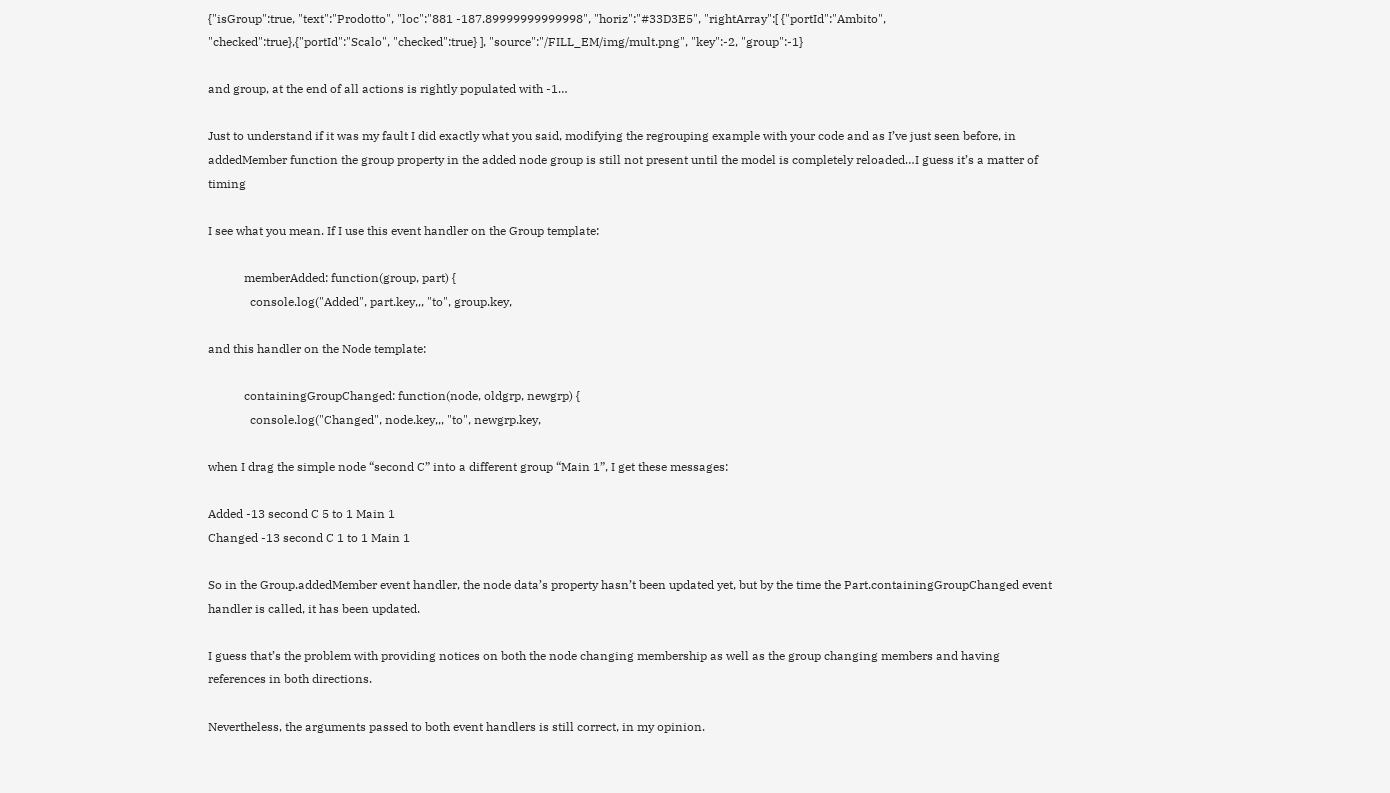{"isGroup":true, "text":"Prodotto", "loc":"881 -187.89999999999998", "horiz":"#33D3E5", "rightArray":[ {"portId":"Ambito", "checked":true},{"portId":"Scalo", "checked":true} ], "source":"/FILL_EM/img/mult.png", "key":-2, "group":-1}

and group, at the end of all actions is rightly populated with -1…

Just to understand if it was my fault I did exactly what you said, modifying the regrouping example with your code and as I’ve just seen before, in addedMember function the group property in the added node group is still not present until the model is completely reloaded…I guess it’s a matter of timing

I see what you mean. If I use this event handler on the Group template:

            memberAdded: function(group, part) {
              console.log("Added", part.key,,, "to", group.key,

and this handler on the Node template:

            containingGroupChanged: function(node, oldgrp, newgrp) {
              console.log("Changed", node.key,,, "to", newgrp.key,

when I drag the simple node “second C” into a different group “Main 1”, I get these messages:

Added -13 second C 5 to 1 Main 1
Changed -13 second C 1 to 1 Main 1

So in the Group.addedMember event handler, the node data’s property hasn’t been updated yet, but by the time the Part.containingGroupChanged event handler is called, it has been updated.

I guess that’s the problem with providing notices on both the node changing membership as well as the group changing members and having references in both directions.

Nevertheless, the arguments passed to both event handlers is still correct, in my opinion.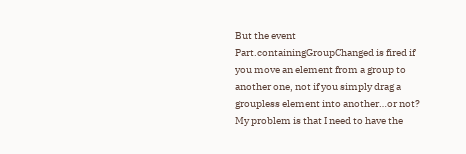But the event Part.containingGroupChanged is fired if you move an element from a group to another one, not if you simply drag a groupless element into another…or not?
My problem is that I need to have the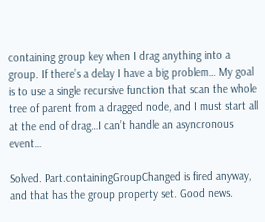containing group key when I drag anything into a group. If there’s a delay I have a big problem… My goal is to use a single recursive function that scan the whole tree of parent from a dragged node, and I must start all at the end of drag…I can’t handle an asyncronous event…

Solved. Part.containingGroupChanged is fired anyway, and that has the group property set. Good news.